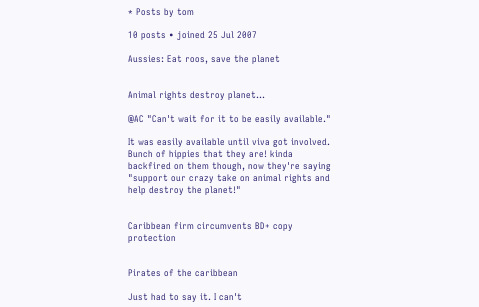* Posts by tom

10 posts • joined 25 Jul 2007

Aussies: Eat roos, save the planet


Animal rights destroy planet...

@AC "Can't wait for it to be easily available."

It was easily available until viva got involved. Bunch of hippies that they are! kinda backfired on them though, now they're saying "support our crazy take on animal rights and help destroy the planet!"


Caribbean firm circumvents BD+ copy protection


Pirates of the caribbean

Just had to say it. I can't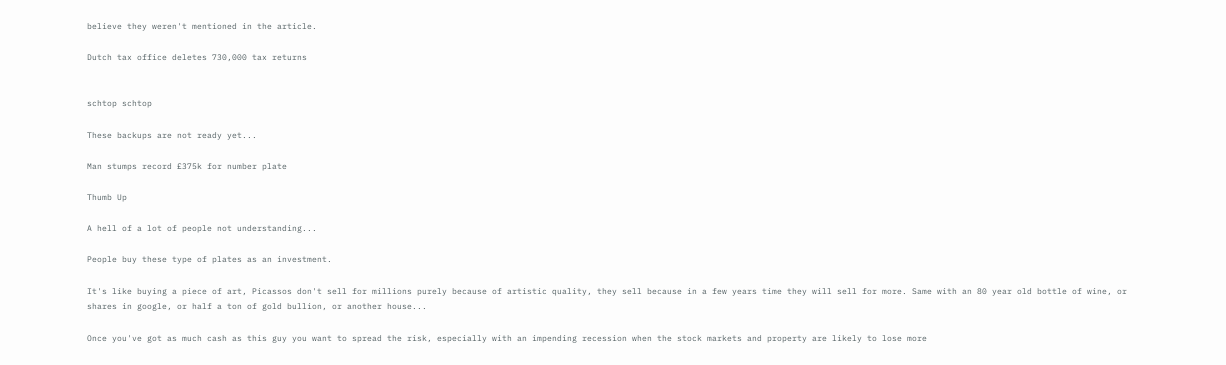believe they weren't mentioned in the article.

Dutch tax office deletes 730,000 tax returns


schtop schtop

These backups are not ready yet...

Man stumps record £375k for number plate

Thumb Up

A hell of a lot of people not understanding...

People buy these type of plates as an investment.

It's like buying a piece of art, Picassos don't sell for millions purely because of artistic quality, they sell because in a few years time they will sell for more. Same with an 80 year old bottle of wine, or shares in google, or half a ton of gold bullion, or another house...

Once you've got as much cash as this guy you want to spread the risk, especially with an impending recession when the stock markets and property are likely to lose more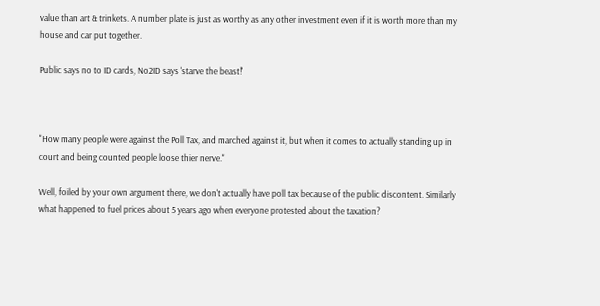value than art & trinkets. A number plate is just as worthy as any other investment even if it is worth more than my house and car put together.

Public says no to ID cards, No2ID says 'starve the beast!'



"How many people were against the Poll Tax, and marched against it, but when it comes to actually standing up in court and being counted people loose thier nerve."

Well, foiled by your own argument there, we don't actually have poll tax because of the public discontent. Similarly what happened to fuel prices about 5 years ago when everyone protested about the taxation?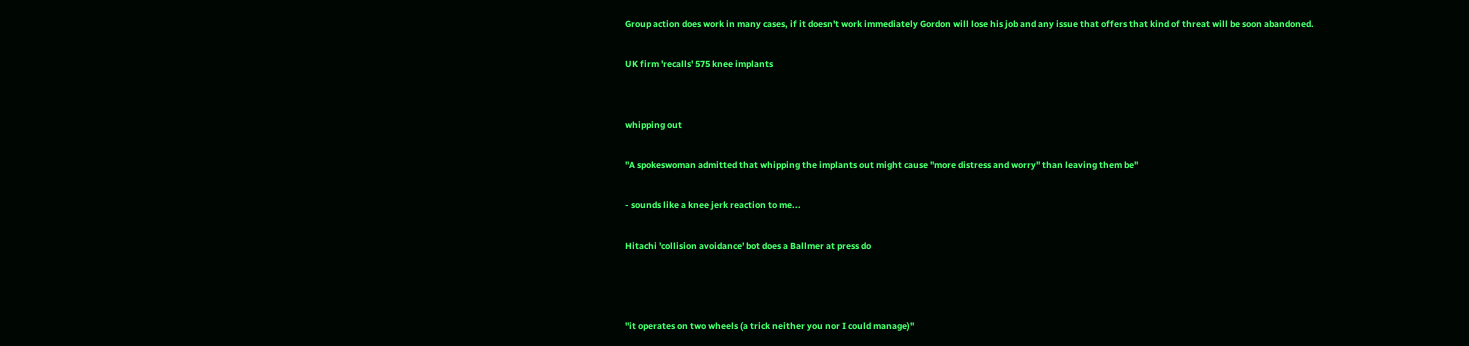Group action does work in many cases, if it doesn't work immediately Gordon will lose his job and any issue that offers that kind of threat will be soon abandoned.

UK firm 'recalls' 575 knee implants


whipping out

"A spokeswoman admitted that whipping the implants out might cause "more distress and worry" than leaving them be"

- sounds like a knee jerk reaction to me...

Hitachi 'collision avoidance' bot does a Ballmer at press do



"it operates on two wheels (a trick neither you nor I could manage)"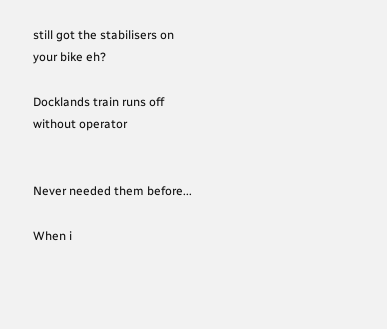still got the stabilisers on your bike eh?

Docklands train runs off without operator


Never needed them before...

When i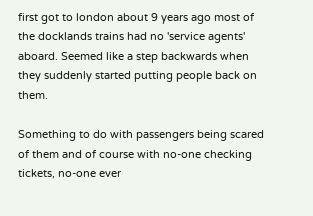first got to london about 9 years ago most of the docklands trains had no 'service agents' aboard. Seemed like a step backwards when they suddenly started putting people back on them.

Something to do with passengers being scared of them and of course with no-one checking tickets, no-one ever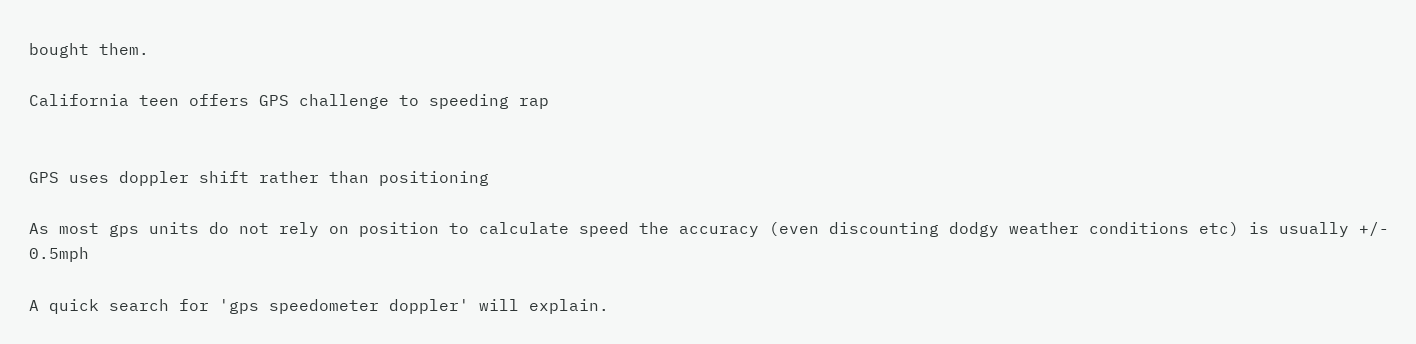bought them.

California teen offers GPS challenge to speeding rap


GPS uses doppler shift rather than positioning

As most gps units do not rely on position to calculate speed the accuracy (even discounting dodgy weather conditions etc) is usually +/- 0.5mph

A quick search for 'gps speedometer doppler' will explain.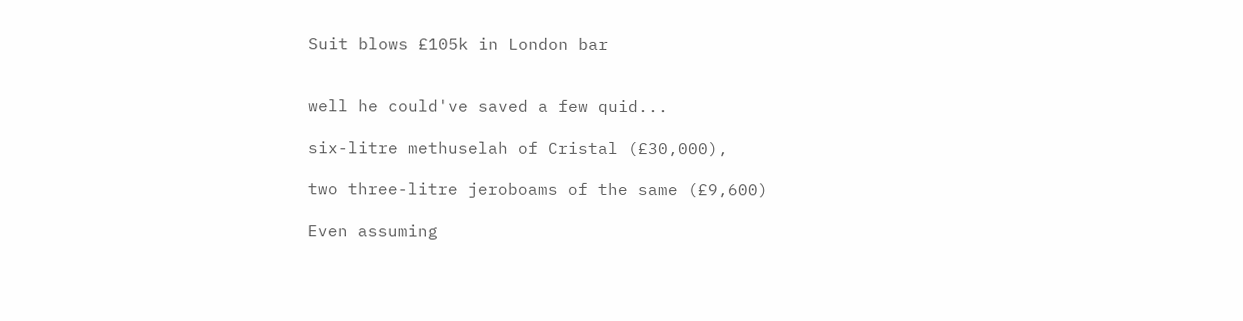Suit blows £105k in London bar


well he could've saved a few quid...

six-litre methuselah of Cristal (£30,000),

two three-litre jeroboams of the same (£9,600)

Even assuming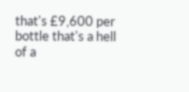that's £9,600 per bottle that's a hell of a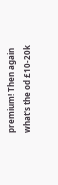premium! Then again what's the od £10-20k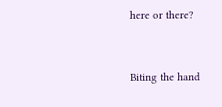here or there?


Biting the hand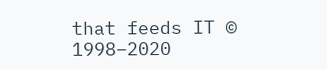that feeds IT © 1998–2020